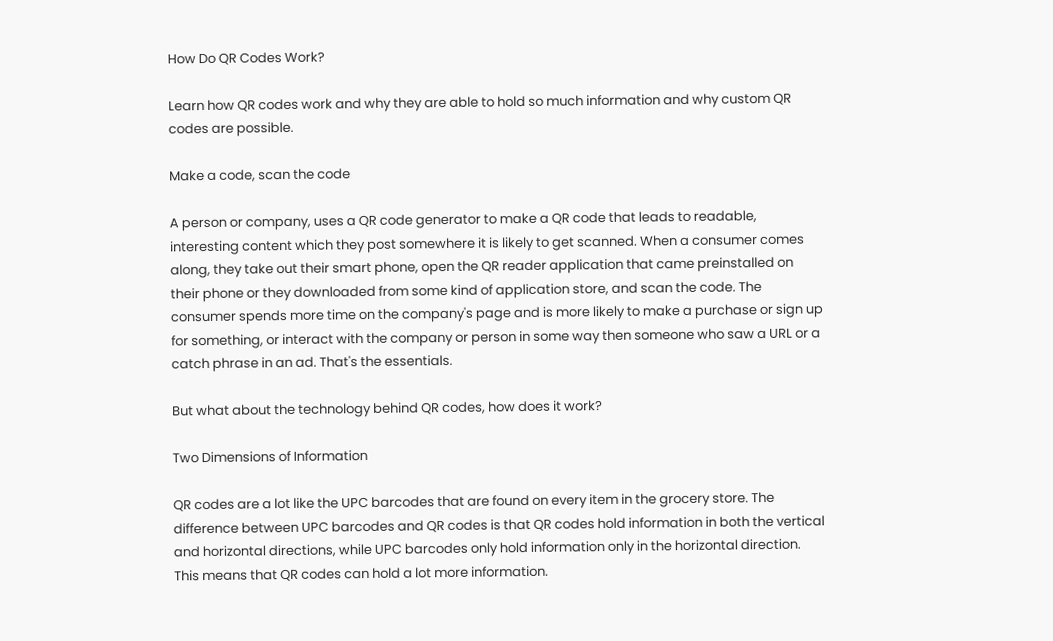How Do QR Codes Work?

Learn how QR codes work and why they are able to hold so much information and why custom QR codes are possible.

Make a code, scan the code

A person or company, uses a QR code generator to make a QR code that leads to readable, interesting content which they post somewhere it is likely to get scanned. When a consumer comes along, they take out their smart phone, open the QR reader application that came preinstalled on their phone or they downloaded from some kind of application store, and scan the code. The consumer spends more time on the company's page and is more likely to make a purchase or sign up for something, or interact with the company or person in some way then someone who saw a URL or a catch phrase in an ad. That's the essentials.

But what about the technology behind QR codes, how does it work?

Two Dimensions of Information

QR codes are a lot like the UPC barcodes that are found on every item in the grocery store. The difference between UPC barcodes and QR codes is that QR codes hold information in both the vertical and horizontal directions, while UPC barcodes only hold information only in the horizontal direction. This means that QR codes can hold a lot more information.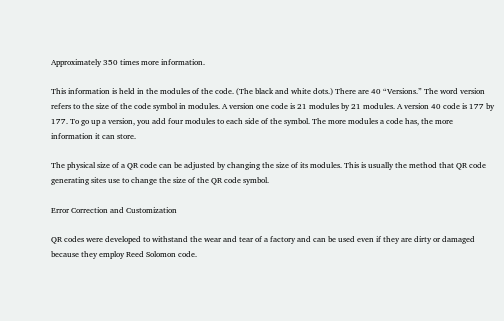Approximately 350 times more information.

This information is held in the modules of the code. (The black and white dots.) There are 40 “Versions.” The word version refers to the size of the code symbol in modules. A version one code is 21 modules by 21 modules. A version 40 code is 177 by 177. To go up a version, you add four modules to each side of the symbol. The more modules a code has, the more information it can store.

The physical size of a QR code can be adjusted by changing the size of its modules. This is usually the method that QR code generating sites use to change the size of the QR code symbol.

Error Correction and Customization

QR codes were developed to withstand the wear and tear of a factory and can be used even if they are dirty or damaged because they employ Reed Solomon code.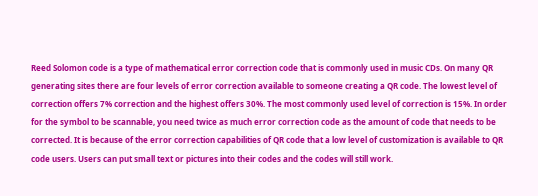Reed Solomon code is a type of mathematical error correction code that is commonly used in music CDs. On many QR generating sites there are four levels of error correction available to someone creating a QR code. The lowest level of correction offers 7% correction and the highest offers 30%. The most commonly used level of correction is 15%. In order for the symbol to be scannable, you need twice as much error correction code as the amount of code that needs to be corrected. It is because of the error correction capabilities of QR code that a low level of customization is available to QR code users. Users can put small text or pictures into their codes and the codes will still work.